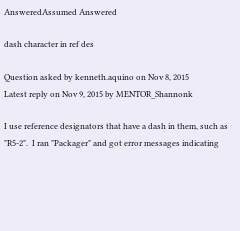AnsweredAssumed Answered

dash character in ref des

Question asked by kenneth.aquino on Nov 8, 2015
Latest reply on Nov 9, 2015 by MENTOR_Shannonk

I use reference designators that have a dash in them, such as "R5-2".  I ran "Packager" and got error messages indicating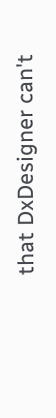that DxDesigner can't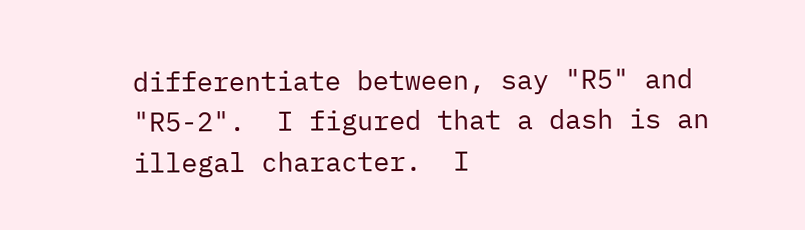differentiate between, say "R5" and "R5-2".  I figured that a dash is an illegal character.  I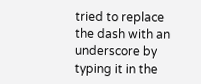tried to replace the dash with an underscore by typing it in the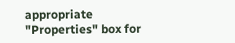appropriate "Properties" box for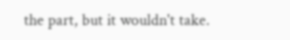the part, but it wouldn't take.